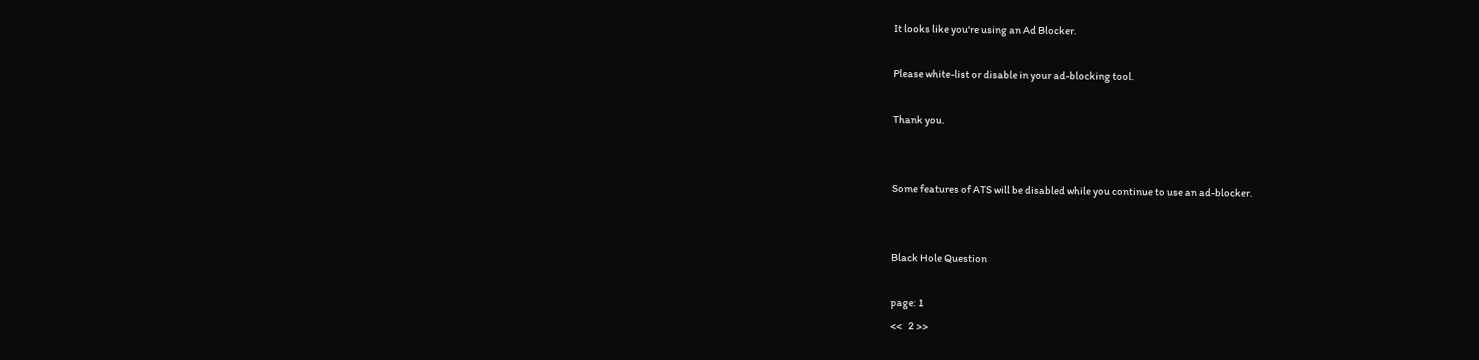It looks like you're using an Ad Blocker.

Please white-list or disable in your ad-blocking tool.

Thank you.


Some features of ATS will be disabled while you continue to use an ad-blocker.


Black Hole Question

page: 1
<<   2 >>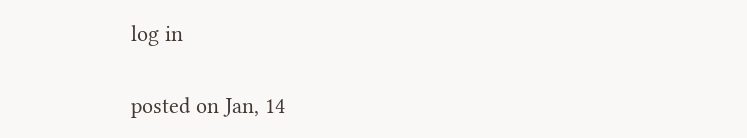log in


posted on Jan, 14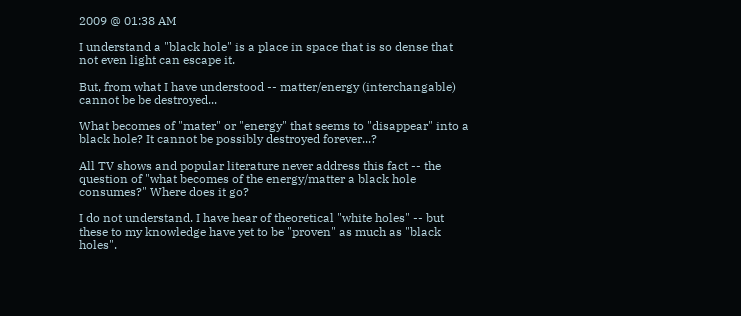2009 @ 01:38 AM

I understand a "black hole" is a place in space that is so dense that not even light can escape it.

But, from what I have understood -- matter/energy (interchangable) cannot be be destroyed...

What becomes of "mater" or "energy" that seems to "disappear" into a black hole? It cannot be possibly destroyed forever...?

All TV shows and popular literature never address this fact -- the question of "what becomes of the energy/matter a black hole consumes?" Where does it go?

I do not understand. I have hear of theoretical "white holes" -- but these to my knowledge have yet to be "proven" as much as "black holes".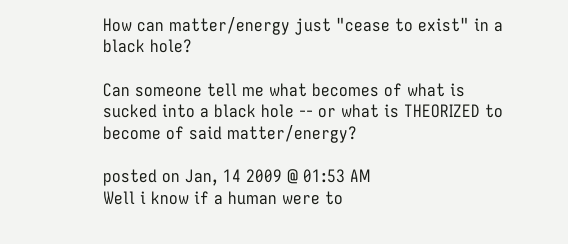How can matter/energy just "cease to exist" in a black hole?

Can someone tell me what becomes of what is sucked into a black hole -- or what is THEORIZED to become of said matter/energy?

posted on Jan, 14 2009 @ 01:53 AM
Well i know if a human were to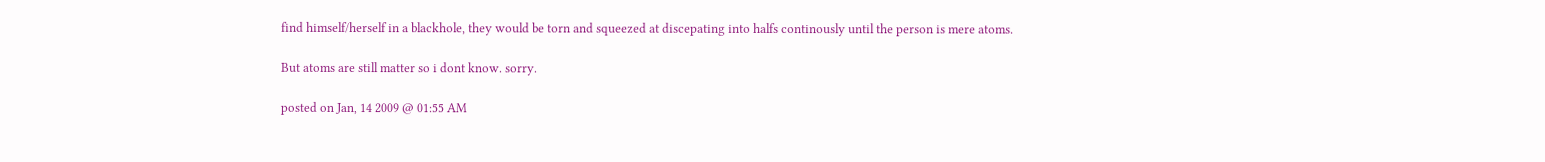find himself/herself in a blackhole, they would be torn and squeezed at discepating into halfs continously until the person is mere atoms.

But atoms are still matter so i dont know. sorry.

posted on Jan, 14 2009 @ 01:55 AM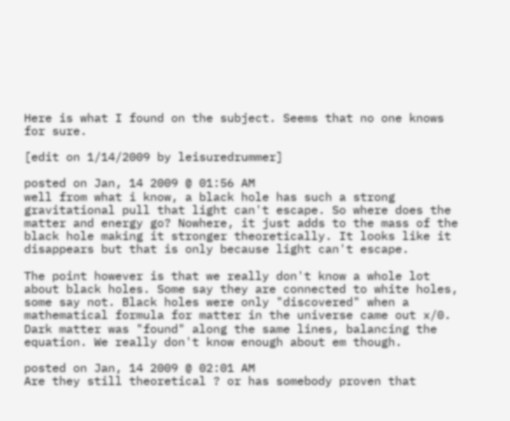Here is what I found on the subject. Seems that no one knows for sure.

[edit on 1/14/2009 by leisuredrummer]

posted on Jan, 14 2009 @ 01:56 AM
well from what i know, a black hole has such a strong gravitational pull that light can't escape. So where does the matter and energy go? Nowhere, it just adds to the mass of the black hole making it stronger theoretically. It looks like it disappears but that is only because light can't escape.

The point however is that we really don't know a whole lot about black holes. Some say they are connected to white holes, some say not. Black holes were only "discovered" when a mathematical formula for matter in the universe came out x/0. Dark matter was "found" along the same lines, balancing the equation. We really don't know enough about em though.

posted on Jan, 14 2009 @ 02:01 AM
Are they still theoretical ? or has somebody proven that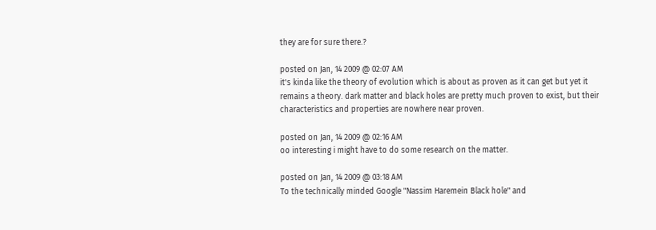they are for sure there.?

posted on Jan, 14 2009 @ 02:07 AM
it's kinda like the theory of evolution which is about as proven as it can get but yet it remains a theory. dark matter and black holes are pretty much proven to exist, but their characteristics and properties are nowhere near proven.

posted on Jan, 14 2009 @ 02:16 AM
oo interesting i might have to do some research on the matter.

posted on Jan, 14 2009 @ 03:18 AM
To the technically minded Google "Nassim Haremein Black hole" and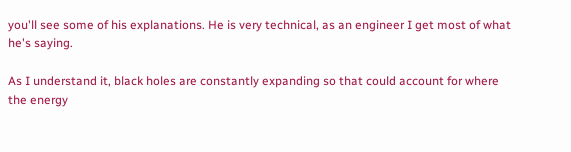you'll see some of his explanations. He is very technical, as an engineer I get most of what he's saying.

As I understand it, black holes are constantly expanding so that could account for where the energy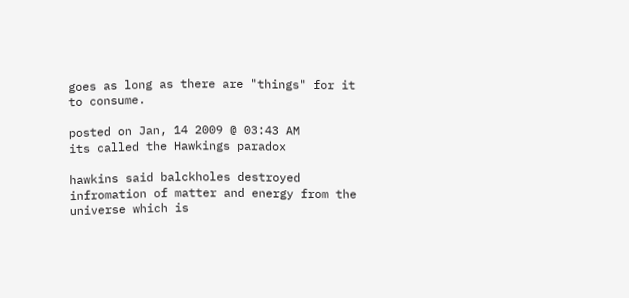goes as long as there are "things" for it to consume.

posted on Jan, 14 2009 @ 03:43 AM
its called the Hawkings paradox

hawkins said balckholes destroyed infromation of matter and energy from the universe which is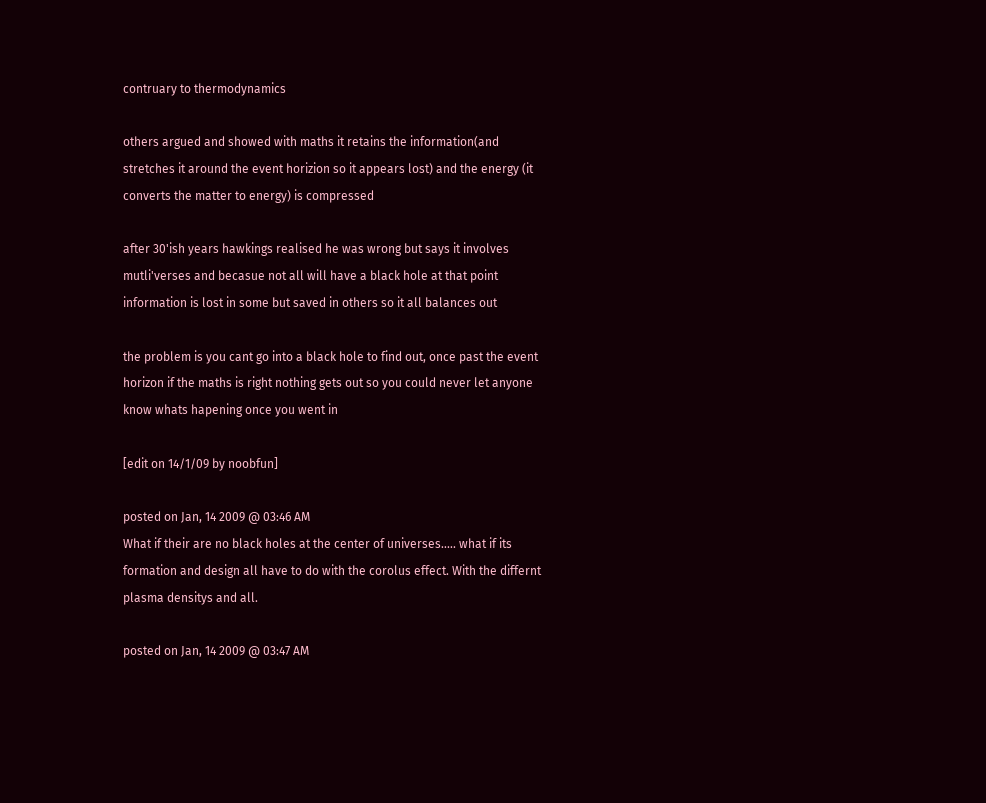contruary to thermodynamics

others argued and showed with maths it retains the information(and stretches it around the event horizion so it appears lost) and the energy (it converts the matter to energy) is compressed

after 30'ish years hawkings realised he was wrong but says it involves mutli'verses and becasue not all will have a black hole at that point information is lost in some but saved in others so it all balances out

the problem is you cant go into a black hole to find out, once past the event horizon if the maths is right nothing gets out so you could never let anyone know whats hapening once you went in

[edit on 14/1/09 by noobfun]

posted on Jan, 14 2009 @ 03:46 AM
What if their are no black holes at the center of universes..... what if its formation and design all have to do with the corolus effect. With the differnt plasma densitys and all.

posted on Jan, 14 2009 @ 03:47 AM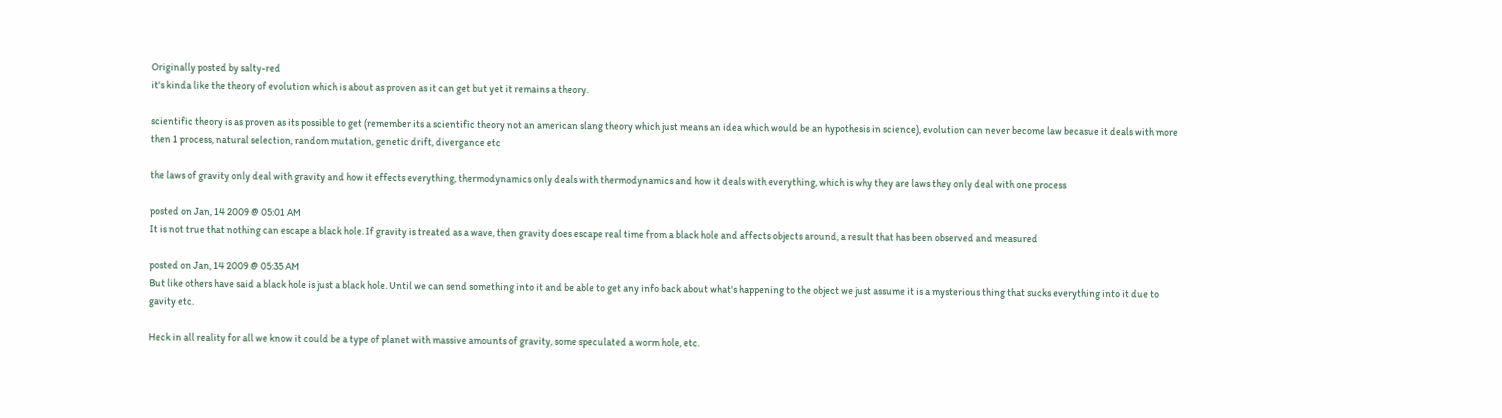Originally posted by salty-red
it's kinda like the theory of evolution which is about as proven as it can get but yet it remains a theory.

scientific theory is as proven as its possible to get (remember its a scientific theory not an american slang theory which just means an idea which would be an hypothesis in science), evolution can never become law becasue it deals with more then 1 process, natural selection, random mutation, genetic drift, divergance etc

the laws of gravity only deal with gravity and how it effects everything, thermodynamics only deals with thermodynamics and how it deals with everything, which is why they are laws they only deal with one process

posted on Jan, 14 2009 @ 05:01 AM
It is not true that nothing can escape a black hole. If gravity is treated as a wave, then gravity does escape real time from a black hole and affects objects around, a result that has been observed and measured

posted on Jan, 14 2009 @ 05:35 AM
But like others have said a black hole is just a black hole. Until we can send something into it and be able to get any info back about what's happening to the object we just assume it is a mysterious thing that sucks everything into it due to gavity etc.

Heck in all reality for all we know it could be a type of planet with massive amounts of gravity, some speculated a worm hole, etc.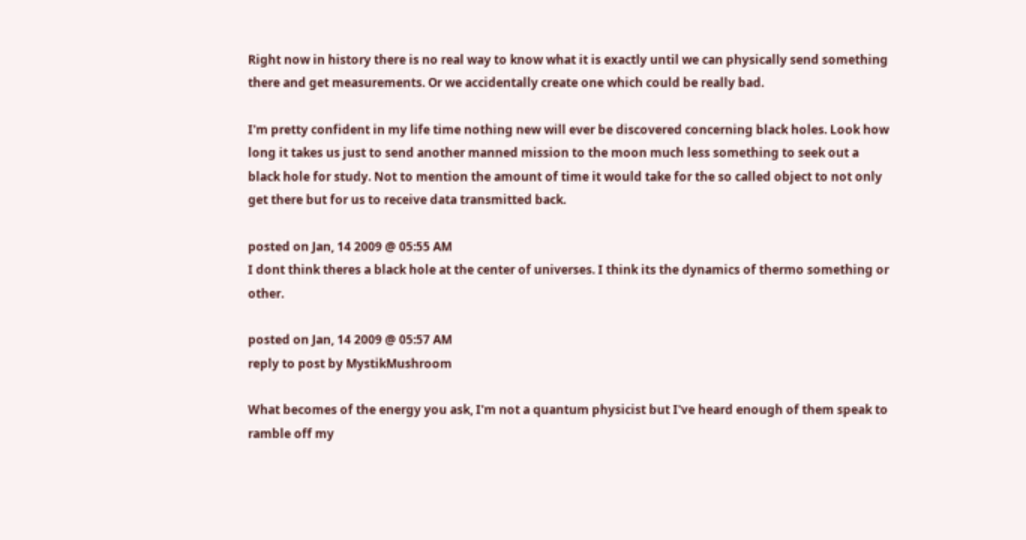Right now in history there is no real way to know what it is exactly until we can physically send something there and get measurements. Or we accidentally create one which could be really bad.

I'm pretty confident in my life time nothing new will ever be discovered concerning black holes. Look how long it takes us just to send another manned mission to the moon much less something to seek out a black hole for study. Not to mention the amount of time it would take for the so called object to not only get there but for us to receive data transmitted back.

posted on Jan, 14 2009 @ 05:55 AM
I dont think theres a black hole at the center of universes. I think its the dynamics of thermo something or other.

posted on Jan, 14 2009 @ 05:57 AM
reply to post by MystikMushroom

What becomes of the energy you ask, I'm not a quantum physicist but I've heard enough of them speak to ramble off my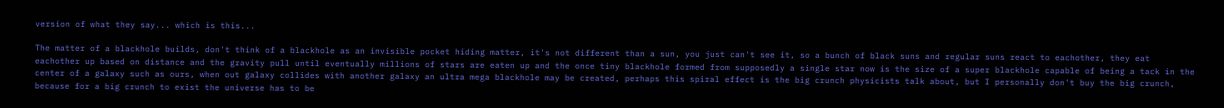version of what they say... which is this...

The matter of a blackhole builds, don't think of a blackhole as an invisible pocket hiding matter, it's not different than a sun, you just can't see it, so a bunch of black suns and regular suns react to eachother, they eat eachother up based on distance and the gravity pull until eventually millions of stars are eaten up and the once tiny blackhole formed from supposedly a single star now is the size of a super blackhole capable of being a tack in the center of a galaxy such as ours, when out galaxy collides with another galaxy an ultra mega blackhole may be created, perhaps this spiral effect is the big crunch physicists talk about, but I personally don't buy the big crunch, because for a big crunch to exist the universe has to be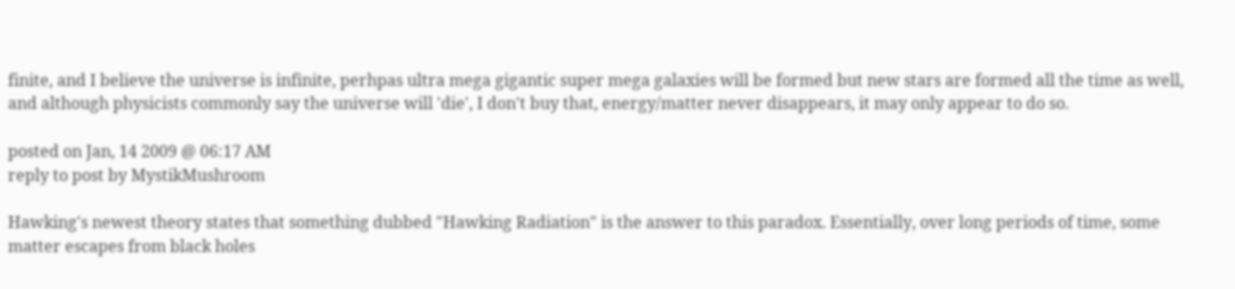finite, and I believe the universe is infinite, perhpas ultra mega gigantic super mega galaxies will be formed but new stars are formed all the time as well, and although physicists commonly say the universe will 'die', I don't buy that, energy/matter never disappears, it may only appear to do so.

posted on Jan, 14 2009 @ 06:17 AM
reply to post by MystikMushroom

Hawking's newest theory states that something dubbed "Hawking Radiation" is the answer to this paradox. Essentially, over long periods of time, some matter escapes from black holes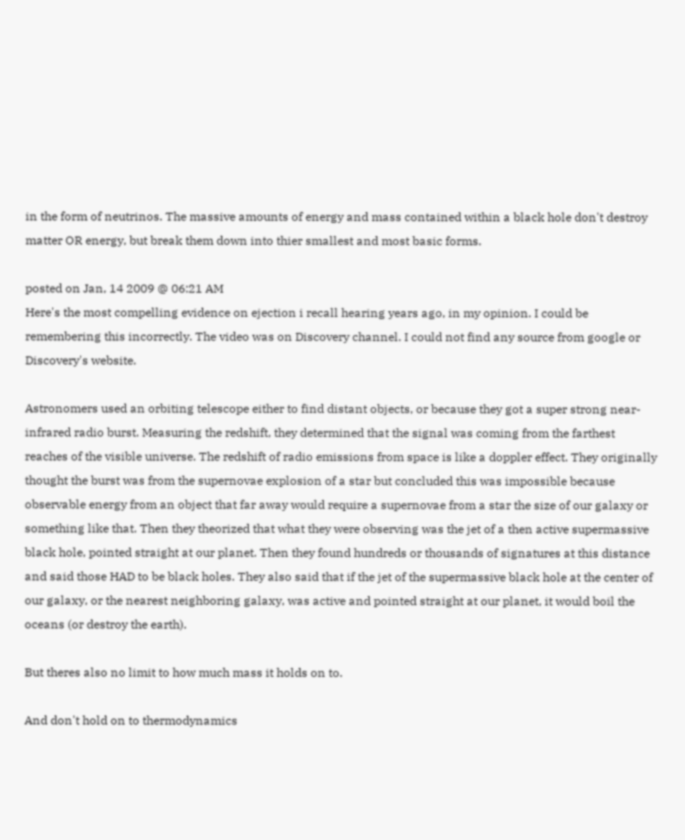in the form of neutrinos. The massive amounts of energy and mass contained within a black hole don't destroy matter OR energy, but break them down into thier smallest and most basic forms.

posted on Jan, 14 2009 @ 06:21 AM
Here's the most compelling evidence on ejection i recall hearing years ago, in my opinion. I could be remembering this incorrectly. The video was on Discovery channel. I could not find any source from google or Discovery's website.

Astronomers used an orbiting telescope either to find distant objects, or because they got a super strong near-infrared radio burst. Measuring the redshift, they determined that the signal was coming from the farthest reaches of the visible universe. The redshift of radio emissions from space is like a doppler effect. They originally thought the burst was from the supernovae explosion of a star but concluded this was impossible because observable energy from an object that far away would require a supernovae from a star the size of our galaxy or something like that. Then they theorized that what they were observing was the jet of a then active supermassive black hole, pointed straight at our planet. Then they found hundreds or thousands of signatures at this distance and said those HAD to be black holes. They also said that if the jet of the supermassive black hole at the center of our galaxy, or the nearest neighboring galaxy, was active and pointed straight at our planet, it would boil the oceans (or destroy the earth).

But theres also no limit to how much mass it holds on to.

And don't hold on to thermodynamics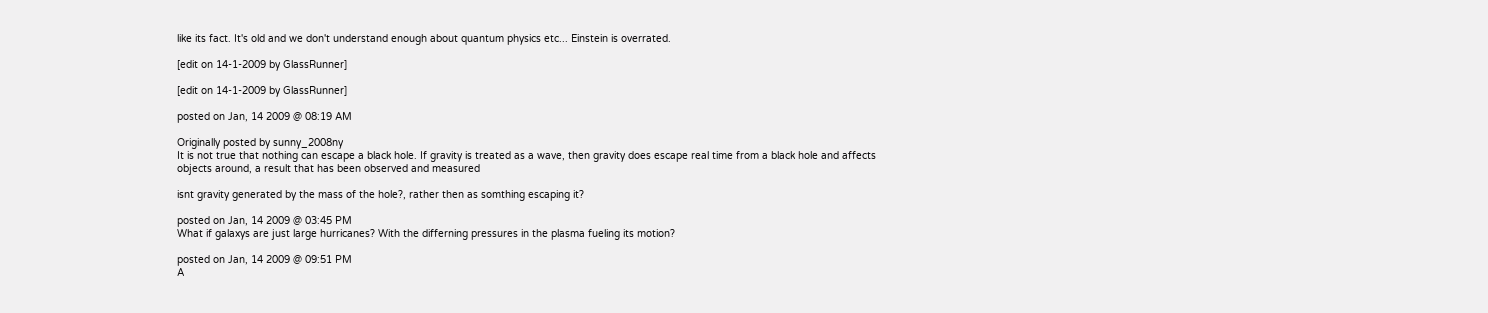like its fact. It's old and we don't understand enough about quantum physics etc... Einstein is overrated.

[edit on 14-1-2009 by GlassRunner]

[edit on 14-1-2009 by GlassRunner]

posted on Jan, 14 2009 @ 08:19 AM

Originally posted by sunny_2008ny
It is not true that nothing can escape a black hole. If gravity is treated as a wave, then gravity does escape real time from a black hole and affects objects around, a result that has been observed and measured

isnt gravity generated by the mass of the hole?, rather then as somthing escaping it?

posted on Jan, 14 2009 @ 03:45 PM
What if galaxys are just large hurricanes? With the differning pressures in the plasma fueling its motion?

posted on Jan, 14 2009 @ 09:51 PM
A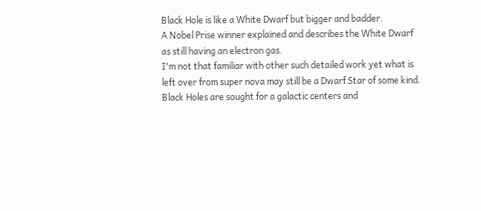Black Hole is like a White Dwarf but bigger and badder.
A Nobel Prise winner explained and describes the White Dwarf
as still having an electron gas.
I'm not that familiar with other such detailed work yet what is
left over from super nova may still be a Dwarf Star of some kind.
Black Holes are sought for a galactic centers and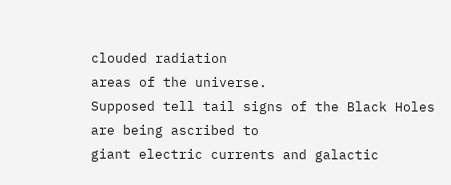clouded radiation
areas of the universe.
Supposed tell tail signs of the Black Holes are being ascribed to
giant electric currents and galactic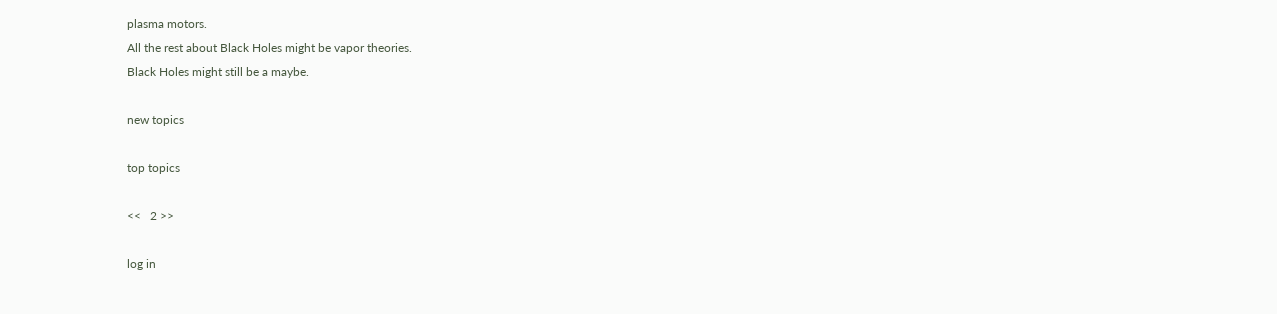plasma motors.
All the rest about Black Holes might be vapor theories.
Black Holes might still be a maybe.

new topics

top topics

<<   2 >>

log in